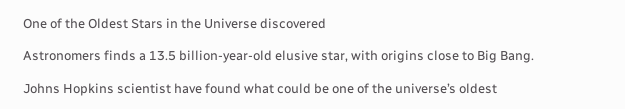One of the Oldest Stars in the Universe discovered

Astronomers finds a 13.5 billion-year-old elusive star, with origins close to Big Bang.

Johns Hopkins scientist have found what could be one of the universe’s oldest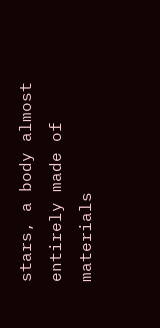stars, a body almost entirely made of materials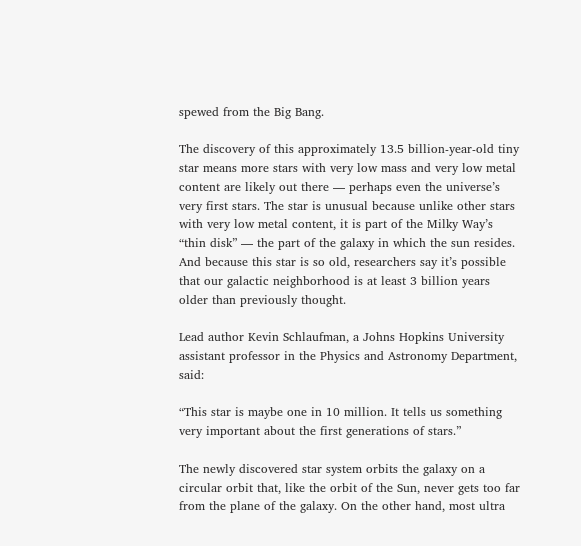spewed from the Big Bang.

The discovery of this approximately 13.5 billion-year-old tiny star means more stars with very low mass and very low metal content are likely out there — perhaps even the universe’s very first stars. The star is unusual because unlike other stars with very low metal content, it is part of the Milky Way’s “thin disk” — the part of the galaxy in which the sun resides. And because this star is so old, researchers say it’s possible that our galactic neighborhood is at least 3 billion years older than previously thought.

Lead author Kevin Schlaufman, a Johns Hopkins University assistant professor in the Physics and Astronomy Department, said:

“This star is maybe one in 10 million. It tells us something very important about the first generations of stars.”

The newly discovered star system orbits the galaxy on a circular orbit that, like the orbit of the Sun, never gets too far from the plane of the galaxy. On the other hand, most ultra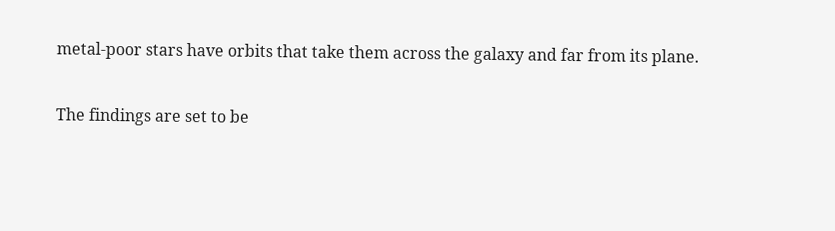metal-poor stars have orbits that take them across the galaxy and far from its plane.

The findings are set to be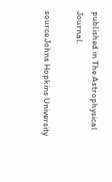published in The Astrophysical Journal.

source Johns Hopkins University